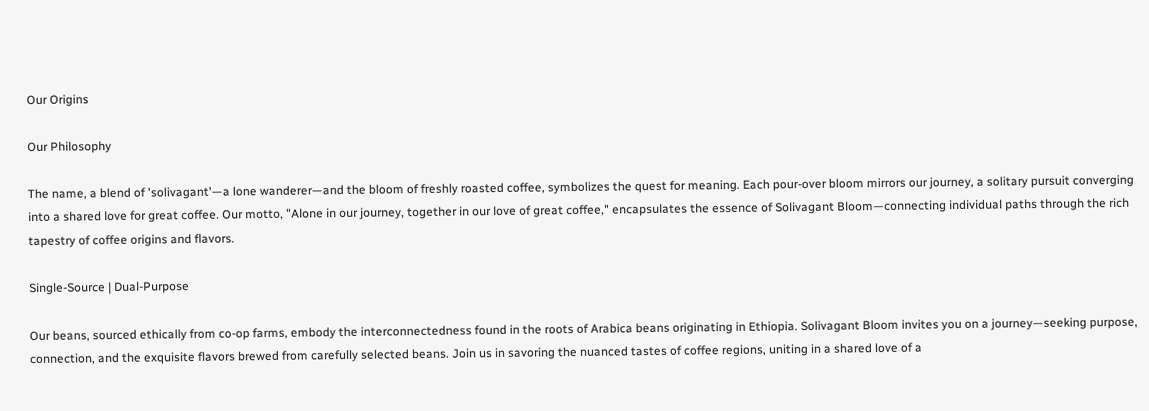Our Origins

Our Philosophy

The name, a blend of 'solivagant'—a lone wanderer—and the bloom of freshly roasted coffee, symbolizes the quest for meaning. Each pour-over bloom mirrors our journey, a solitary pursuit converging into a shared love for great coffee. Our motto, "Alone in our journey, together in our love of great coffee," encapsulates the essence of Solivagant Bloom—connecting individual paths through the rich tapestry of coffee origins and flavors.

Single-Source | Dual-Purpose

Our beans, sourced ethically from co-op farms, embody the interconnectedness found in the roots of Arabica beans originating in Ethiopia. Solivagant Bloom invites you on a journey—seeking purpose, connection, and the exquisite flavors brewed from carefully selected beans. Join us in savoring the nuanced tastes of coffee regions, uniting in a shared love of a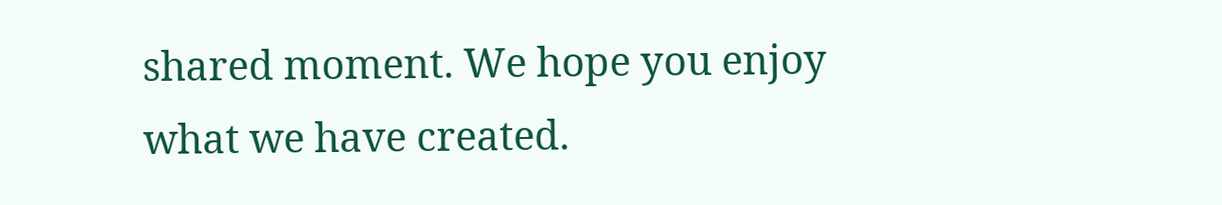shared moment. We hope you enjoy what we have created.